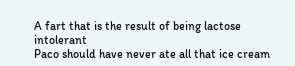A fart that is the result of being lactose intolerant
Paco should have never ate all that ice cream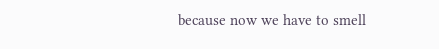because now we have to smell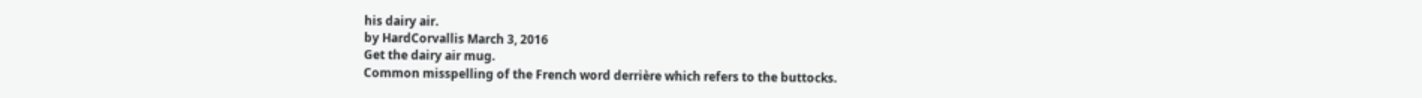his dairy air.
by HardCorvallis March 3, 2016
Get the dairy air mug.
Common misspelling of the French word derrière which refers to the buttocks.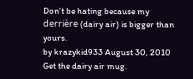Don't be hating because my derrière (dairy air) is bigger than yours.
by krazykid933 August 30, 2010
Get the dairy air mug.